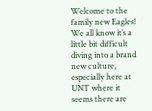Welcome to the family new Eagles! We all know it’s a little bit difficult diving into a brand new culture, especially here at UNT where it seems there are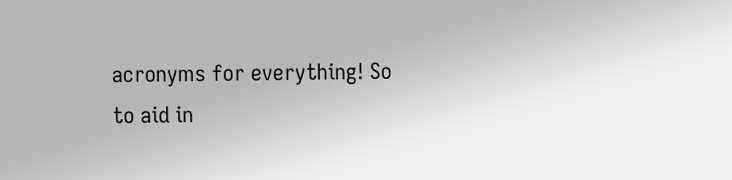acronyms for everything! So to aid in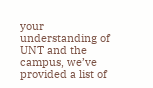your understanding of UNT and the campus, we’ve provided a list of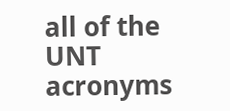all of the UNT acronyms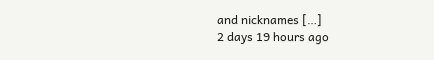and nicknames […]
2 days 19 hours ago